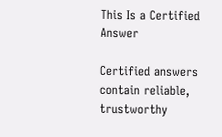This Is a Certified Answer

Certified answers contain reliable, trustworthy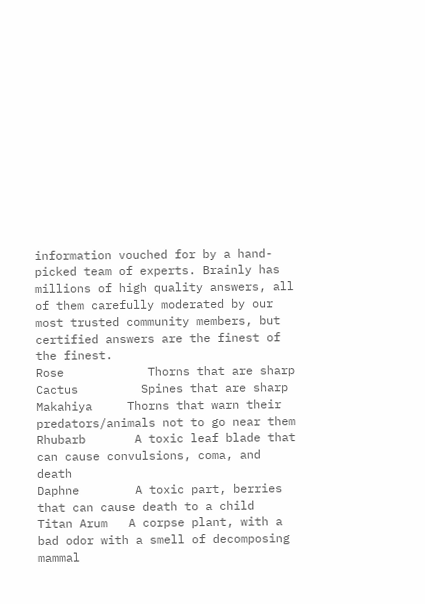information vouched for by a hand-picked team of experts. Brainly has millions of high quality answers, all of them carefully moderated by our most trusted community members, but certified answers are the finest of the finest.
Rose            Thorns that are sharp
Cactus         Spines that are sharp
Makahiya     Thorns that warn their predators/animals not to go near them
Rhubarb       A toxic leaf blade that can cause convulsions, coma, and death
Daphne        A toxic part, berries that can cause death to a child
Titan Arum   A corpse plant, with a bad odor with a smell of decomposing                              mammal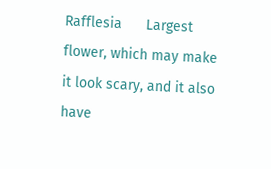Rafflesia      Largest flower, which may make it look scary, and it also have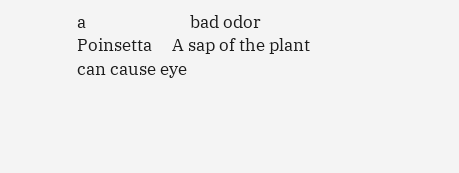a                          bad odor
Poinsetta     A sap of the plant can cause eye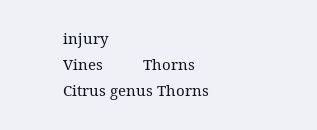injury
Vines          Thorns
Citrus genus Thorns